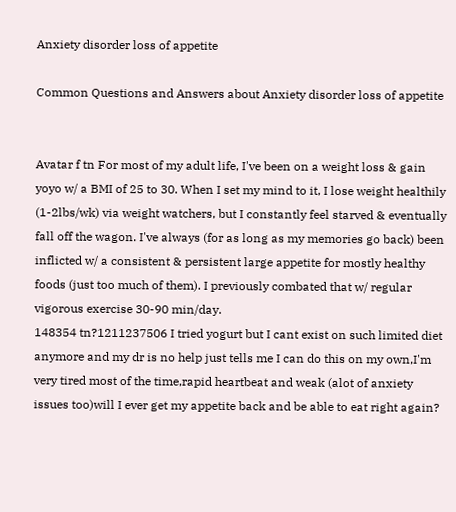Anxiety disorder loss of appetite

Common Questions and Answers about Anxiety disorder loss of appetite


Avatar f tn For most of my adult life, I've been on a weight loss & gain yoyo w/ a BMI of 25 to 30. When I set my mind to it, I lose weight healthily (1-2lbs/wk) via weight watchers, but I constantly feel starved & eventually fall off the wagon. I've always (for as long as my memories go back) been inflicted w/ a consistent & persistent large appetite for mostly healthy foods (just too much of them). I previously combated that w/ regular vigorous exercise 30-90 min/day.
148354 tn?1211237506 I tried yogurt but I cant exist on such limited diet anymore and my dr is no help just tells me I can do this on my own,I'm very tired most of the time,rapid heartbeat and weak (alot of anxiety issues too)will I ever get my appetite back and be able to eat right again?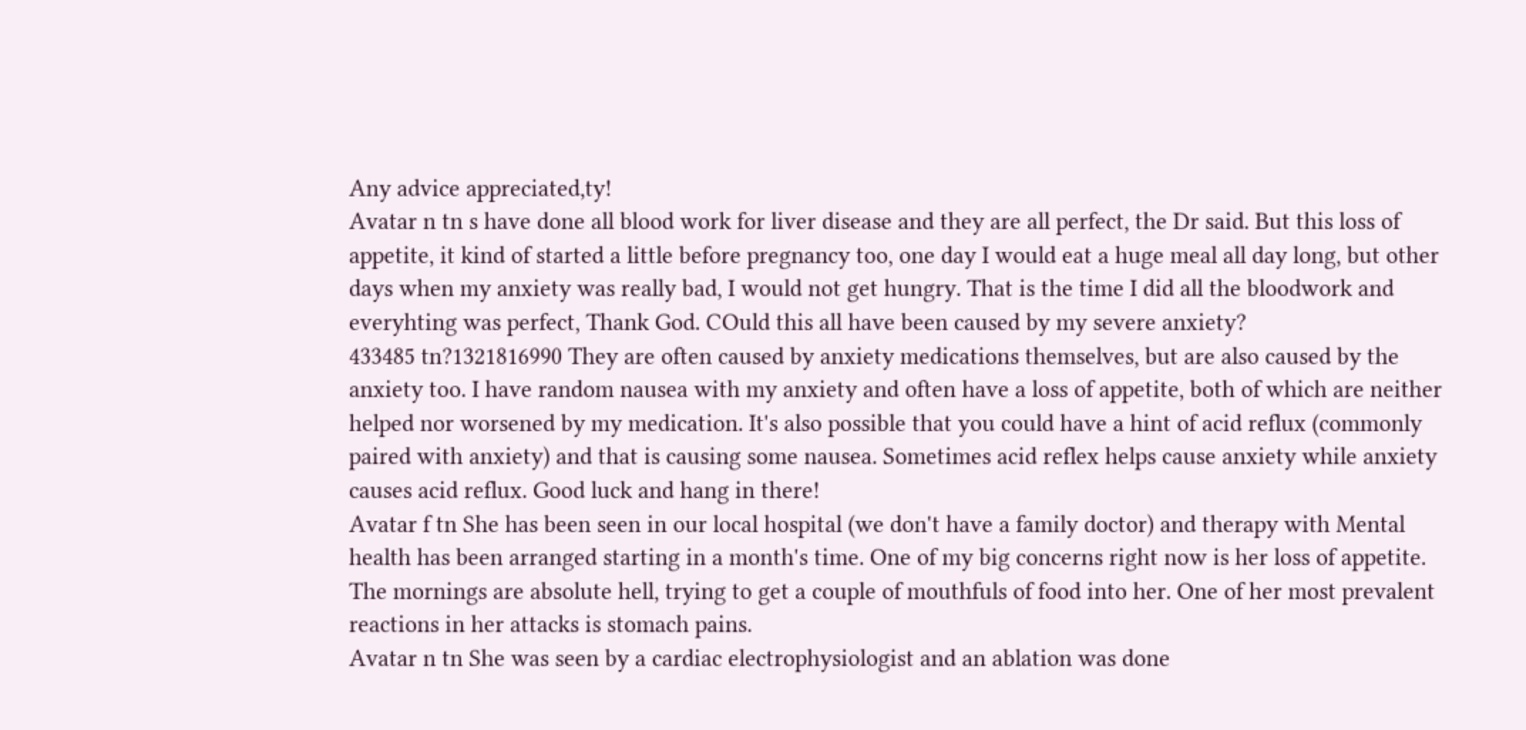Any advice appreciated,ty!
Avatar n tn s have done all blood work for liver disease and they are all perfect, the Dr said. But this loss of appetite, it kind of started a little before pregnancy too, one day I would eat a huge meal all day long, but other days when my anxiety was really bad, I would not get hungry. That is the time I did all the bloodwork and everyhting was perfect, Thank God. COuld this all have been caused by my severe anxiety?
433485 tn?1321816990 They are often caused by anxiety medications themselves, but are also caused by the anxiety too. I have random nausea with my anxiety and often have a loss of appetite, both of which are neither helped nor worsened by my medication. It's also possible that you could have a hint of acid reflux (commonly paired with anxiety) and that is causing some nausea. Sometimes acid reflex helps cause anxiety while anxiety causes acid reflux. Good luck and hang in there!
Avatar f tn She has been seen in our local hospital (we don't have a family doctor) and therapy with Mental health has been arranged starting in a month's time. One of my big concerns right now is her loss of appetite. The mornings are absolute hell, trying to get a couple of mouthfuls of food into her. One of her most prevalent reactions in her attacks is stomach pains.
Avatar n tn She was seen by a cardiac electrophysiologist and an ablation was done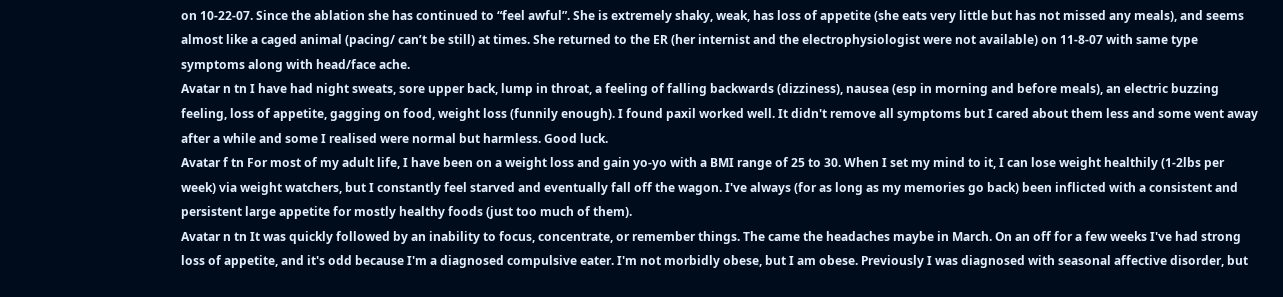on 10-22-07. Since the ablation she has continued to “feel awful”. She is extremely shaky, weak, has loss of appetite (she eats very little but has not missed any meals), and seems almost like a caged animal (pacing/ can’t be still) at times. She returned to the ER (her internist and the electrophysiologist were not available) on 11-8-07 with same type symptoms along with head/face ache.
Avatar n tn I have had night sweats, sore upper back, lump in throat, a feeling of falling backwards (dizziness), nausea (esp in morning and before meals), an electric buzzing feeling, loss of appetite, gagging on food, weight loss (funnily enough). I found paxil worked well. It didn't remove all symptoms but I cared about them less and some went away after a while and some I realised were normal but harmless. Good luck.
Avatar f tn For most of my adult life, I have been on a weight loss and gain yo-yo with a BMI range of 25 to 30. When I set my mind to it, I can lose weight healthily (1-2lbs per week) via weight watchers, but I constantly feel starved and eventually fall off the wagon. I've always (for as long as my memories go back) been inflicted with a consistent and persistent large appetite for mostly healthy foods (just too much of them).
Avatar n tn It was quickly followed by an inability to focus, concentrate, or remember things. The came the headaches maybe in March. On an off for a few weeks I've had strong loss of appetite, and it's odd because I'm a diagnosed compulsive eater. I'm not morbidly obese, but I am obese. Previously I was diagnosed with seasonal affective disorder, but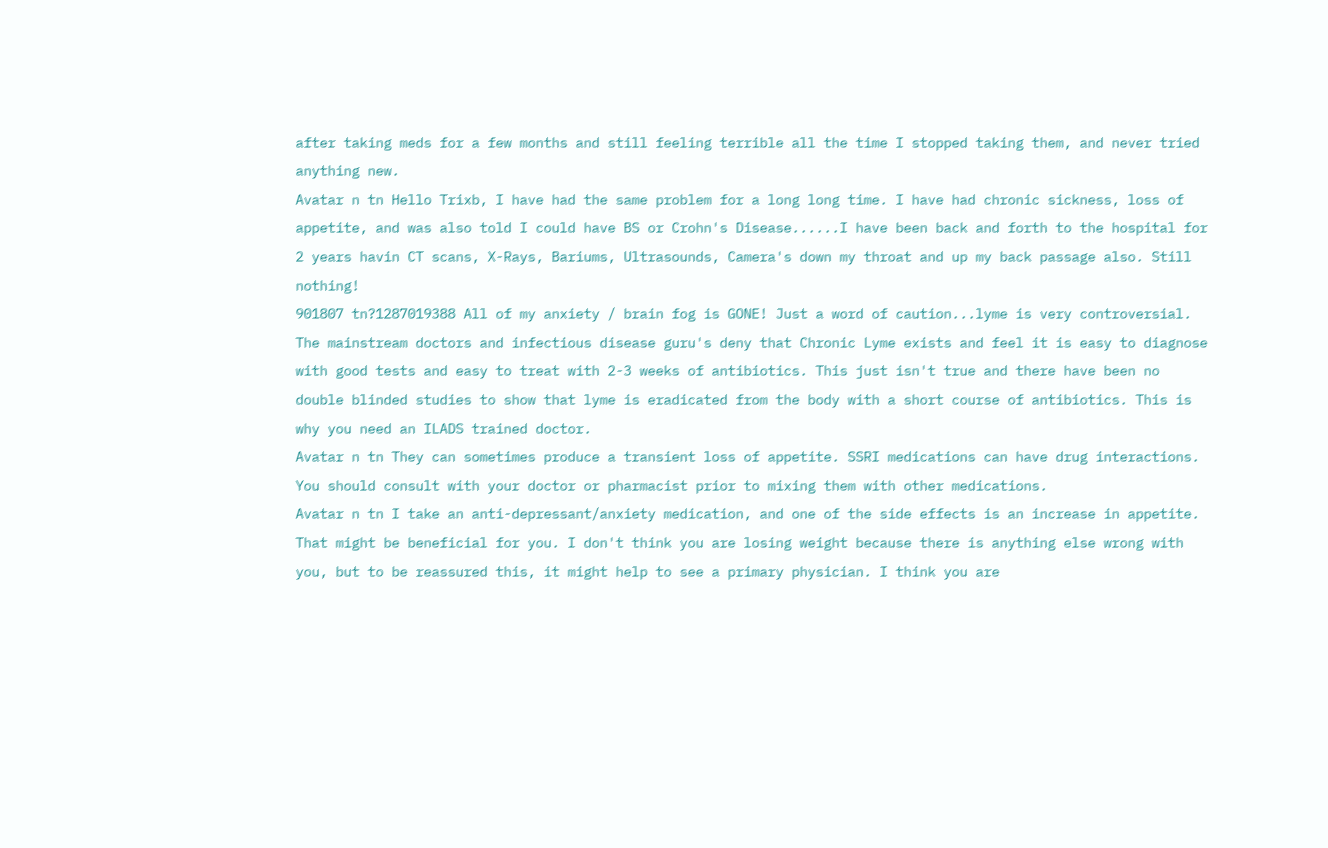after taking meds for a few months and still feeling terrible all the time I stopped taking them, and never tried anything new.
Avatar n tn Hello Trixb, I have had the same problem for a long long time. I have had chronic sickness, loss of appetite, and was also told I could have BS or Crohn's Disease......I have been back and forth to the hospital for 2 years havin CT scans, X-Rays, Bariums, Ultrasounds, Camera's down my throat and up my back passage also. Still nothing!
901807 tn?1287019388 All of my anxiety / brain fog is GONE! Just a word of caution...lyme is very controversial. The mainstream doctors and infectious disease guru's deny that Chronic Lyme exists and feel it is easy to diagnose with good tests and easy to treat with 2-3 weeks of antibiotics. This just isn't true and there have been no double blinded studies to show that lyme is eradicated from the body with a short course of antibiotics. This is why you need an ILADS trained doctor.
Avatar n tn They can sometimes produce a transient loss of appetite. SSRI medications can have drug interactions. You should consult with your doctor or pharmacist prior to mixing them with other medications.
Avatar n tn I take an anti-depressant/anxiety medication, and one of the side effects is an increase in appetite. That might be beneficial for you. I don't think you are losing weight because there is anything else wrong with you, but to be reassured this, it might help to see a primary physician. I think you are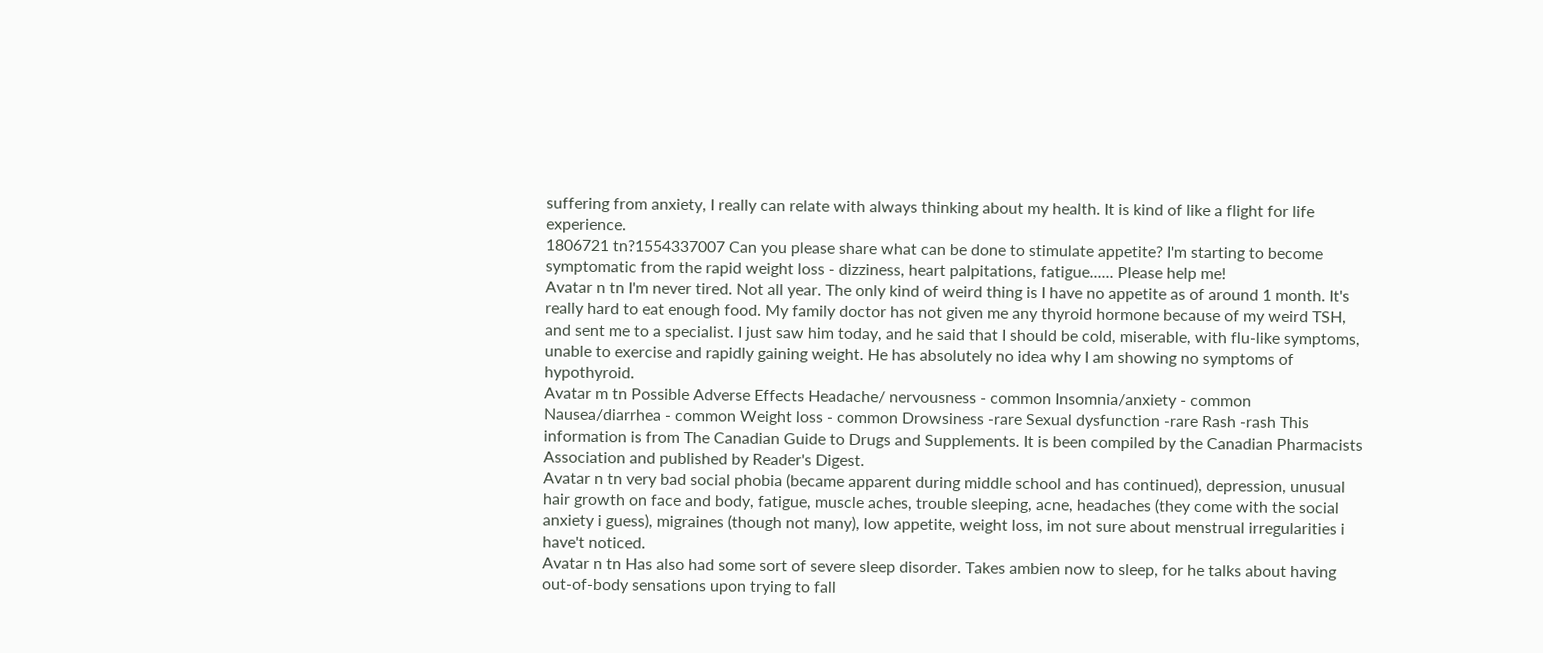suffering from anxiety, I really can relate with always thinking about my health. It is kind of like a flight for life experience.
1806721 tn?1554337007 Can you please share what can be done to stimulate appetite? I'm starting to become symptomatic from the rapid weight loss - dizziness, heart palpitations, fatigue...... Please help me!
Avatar n tn I'm never tired. Not all year. The only kind of weird thing is I have no appetite as of around 1 month. It's really hard to eat enough food. My family doctor has not given me any thyroid hormone because of my weird TSH, and sent me to a specialist. I just saw him today, and he said that I should be cold, miserable, with flu-like symptoms, unable to exercise and rapidly gaining weight. He has absolutely no idea why I am showing no symptoms of hypothyroid.
Avatar m tn Possible Adverse Effects Headache/ nervousness - common Insomnia/anxiety - common Nausea/diarrhea - common Weight loss - common Drowsiness -rare Sexual dysfunction -rare Rash -rash This information is from The Canadian Guide to Drugs and Supplements. It is been compiled by the Canadian Pharmacists Association and published by Reader's Digest.
Avatar n tn very bad social phobia (became apparent during middle school and has continued), depression, unusual hair growth on face and body, fatigue, muscle aches, trouble sleeping, acne, headaches (they come with the social anxiety i guess), migraines (though not many), low appetite, weight loss, im not sure about menstrual irregularities i have't noticed.
Avatar n tn Has also had some sort of severe sleep disorder. Takes ambien now to sleep, for he talks about having out-of-body sensations upon trying to fall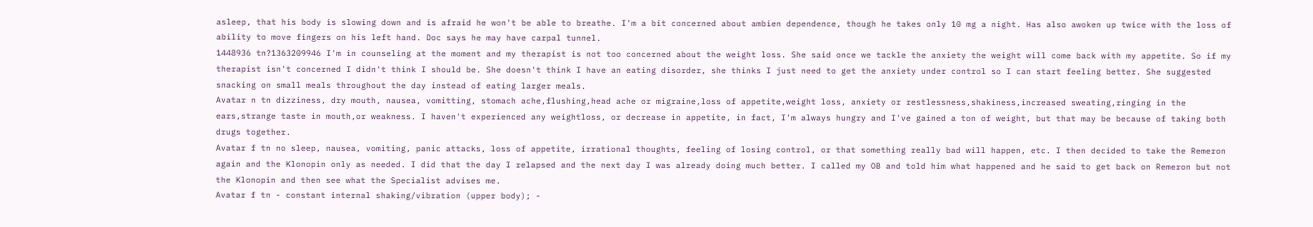asleep, that his body is slowing down and is afraid he won't be able to breathe. I'm a bit concerned about ambien dependence, though he takes only 10 mg a night. Has also awoken up twice with the loss of ability to move fingers on his left hand. Doc says he may have carpal tunnel.
1448936 tn?1363209946 I'm in counseling at the moment and my therapist is not too concerned about the weight loss. She said once we tackle the anxiety the weight will come back with my appetite. So if my therapist isn't concerned I didn't think I should be. She doesn't think I have an eating disorder, she thinks I just need to get the anxiety under control so I can start feeling better. She suggested snacking on small meals throughout the day instead of eating larger meals.
Avatar n tn dizziness, dry mouth, nausea, vomitting, stomach ache,flushing,head ache or migraine,loss of appetite,weight loss, anxiety or restlessness,shakiness,increased sweating,ringing in the ears,strange taste in mouth,or weakness. I haven't experienced any weightloss, or decrease in appetite, in fact, I'm always hungry and I've gained a ton of weight, but that may be because of taking both drugs together.
Avatar f tn no sleep, nausea, vomiting, panic attacks, loss of appetite, irrational thoughts, feeling of losing control, or that something really bad will happen, etc. I then decided to take the Remeron again and the Klonopin only as needed. I did that the day I relapsed and the next day I was already doing much better. I called my OB and told him what happened and he said to get back on Remeron but not the Klonopin and then see what the Specialist advises me.
Avatar f tn - constant internal shaking/vibration (upper body); -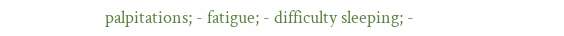palpitations; - fatigue; - difficulty sleeping; -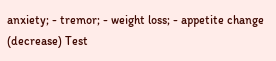anxiety; - tremor; - weight loss; - appetite change (decrease) Test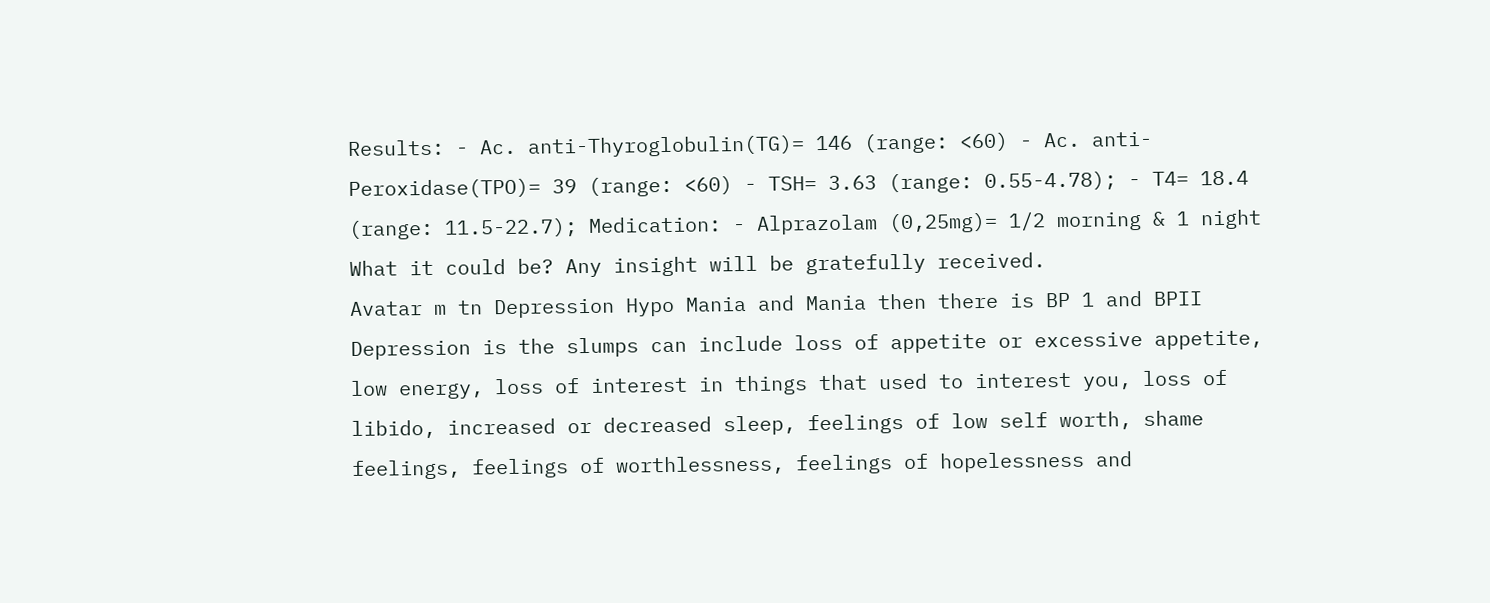Results: - Ac. anti-Thyroglobulin(TG)= 146 (range: <60) - Ac. anti-Peroxidase(TPO)= 39 (range: <60) - TSH= 3.63 (range: 0.55-4.78); - T4= 18.4 (range: 11.5-22.7); Medication: - Alprazolam (0,25mg)= 1/2 morning & 1 night What it could be? Any insight will be gratefully received.
Avatar m tn Depression Hypo Mania and Mania then there is BP 1 and BPII Depression is the slumps can include loss of appetite or excessive appetite, low energy, loss of interest in things that used to interest you, loss of libido, increased or decreased sleep, feelings of low self worth, shame feelings, feelings of worthlessness, feelings of hopelessness and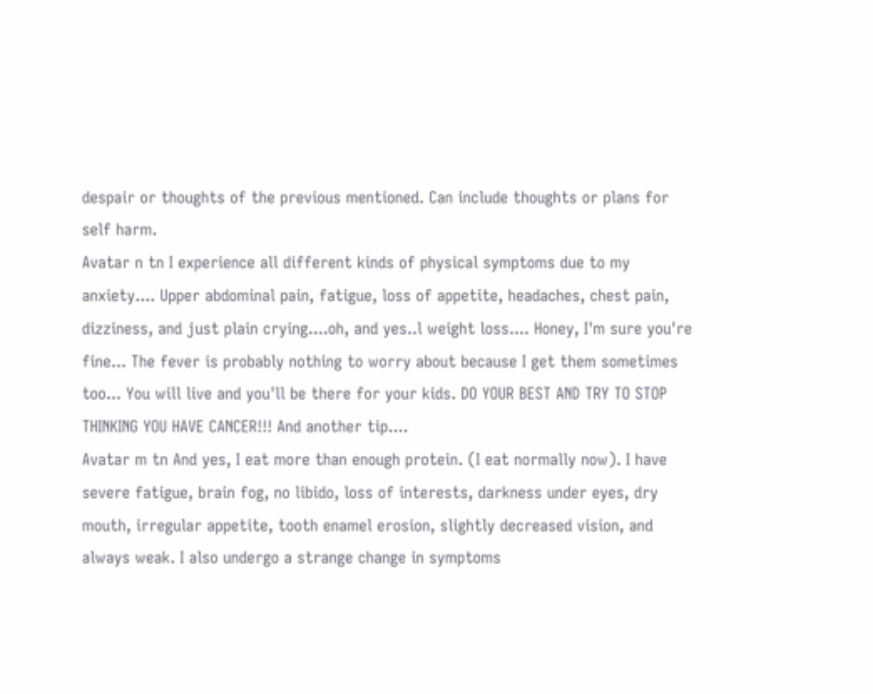despair or thoughts of the previous mentioned. Can include thoughts or plans for self harm.
Avatar n tn I experience all different kinds of physical symptoms due to my anxiety.... Upper abdominal pain, fatigue, loss of appetite, headaches, chest pain, dizziness, and just plain crying....oh, and yes..l weight loss.... Honey, I'm sure you're fine... The fever is probably nothing to worry about because I get them sometimes too... You will live and you'll be there for your kids. DO YOUR BEST AND TRY TO STOP THINKING YOU HAVE CANCER!!! And another tip....
Avatar m tn And yes, I eat more than enough protein. (I eat normally now). I have severe fatigue, brain fog, no libido, loss of interests, darkness under eyes, dry mouth, irregular appetite, tooth enamel erosion, slightly decreased vision, and always weak. I also undergo a strange change in symptoms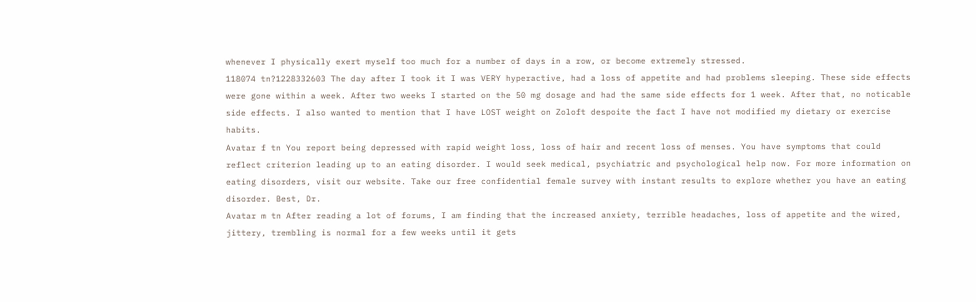whenever I physically exert myself too much for a number of days in a row, or become extremely stressed.
118074 tn?1228332603 The day after I took it I was VERY hyperactive, had a loss of appetite and had problems sleeping. These side effects were gone within a week. After two weeks I started on the 50 mg dosage and had the same side effects for 1 week. After that, no noticable side effects. I also wanted to mention that I have LOST weight on Zoloft despoite the fact I have not modified my dietary or exercise habits.
Avatar f tn You report being depressed with rapid weight loss, loss of hair and recent loss of menses. You have symptoms that could reflect criterion leading up to an eating disorder. I would seek medical, psychiatric and psychological help now. For more information on eating disorders, visit our website. Take our free confidential female survey with instant results to explore whether you have an eating disorder. Best, Dr.
Avatar m tn After reading a lot of forums, I am finding that the increased anxiety, terrible headaches, loss of appetite and the wired, jittery, trembling is normal for a few weeks until it gets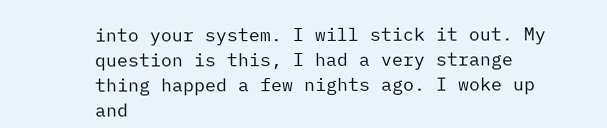into your system. I will stick it out. My question is this, I had a very strange thing happed a few nights ago. I woke up and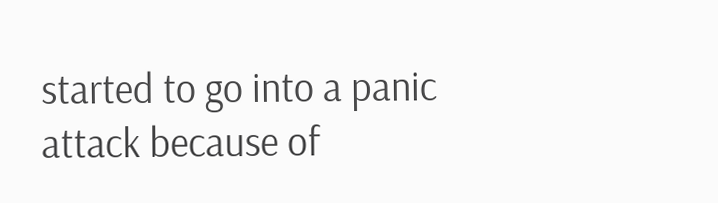started to go into a panic attack because of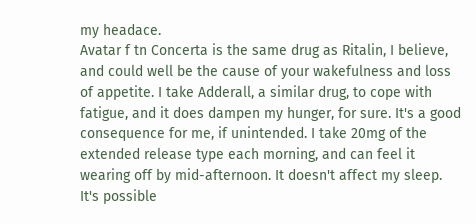my headace.
Avatar f tn Concerta is the same drug as Ritalin, I believe, and could well be the cause of your wakefulness and loss of appetite. I take Adderall, a similar drug, to cope with fatigue, and it does dampen my hunger, for sure. It's a good consequence for me, if unintended. I take 20mg of the extended release type each morning, and can feel it wearing off by mid-afternoon. It doesn't affect my sleep. It's possible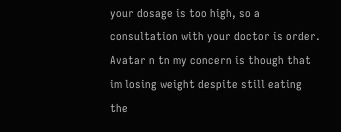your dosage is too high, so a consultation with your doctor is order.
Avatar n tn my concern is though that im losing weight despite still eating the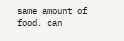same amount of food. can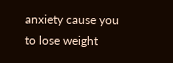anxiety cause you to lose weight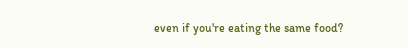even if you're eating the same food?